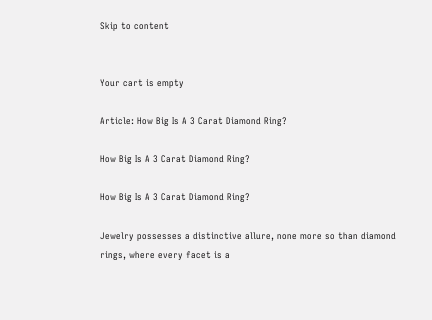Skip to content


Your cart is empty

Article: How Big Is A 3 Carat Diamond Ring?

How Big Is A 3 Carat Diamond Ring?

How Big Is A 3 Carat Diamond Ring?

Jewelry possesses a distinctive allure, none more so than diamond rings, where every facet is a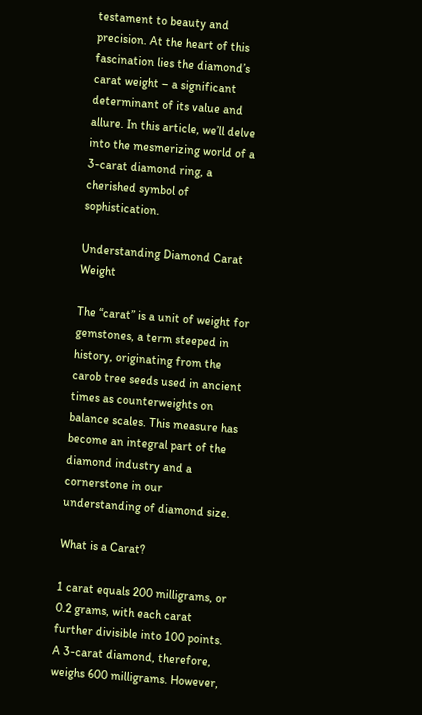testament to beauty and precision. At the heart of this fascination lies the diamond’s carat weight – a significant determinant of its value and allure. In this article, we’ll delve into the mesmerizing world of a 3-carat diamond ring, a cherished symbol of sophistication.

Understanding Diamond Carat Weight

The “carat” is a unit of weight for gemstones, a term steeped in history, originating from the carob tree seeds used in ancient times as counterweights on balance scales. This measure has become an integral part of the diamond industry and a cornerstone in our understanding of diamond size.

What is a Carat?

1 carat equals 200 milligrams, or 0.2 grams, with each carat further divisible into 100 points. A 3-carat diamond, therefore, weighs 600 milligrams. However,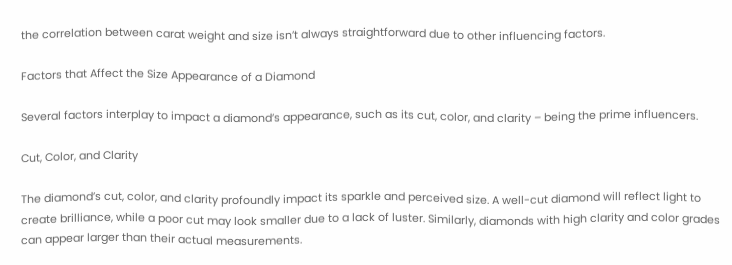the correlation between carat weight and size isn’t always straightforward due to other influencing factors.

Factors that Affect the Size Appearance of a Diamond

Several factors interplay to impact a diamond’s appearance, such as its cut, color, and clarity – being the prime influencers.

Cut, Color, and Clarity

The diamond’s cut, color, and clarity profoundly impact its sparkle and perceived size. A well-cut diamond will reflect light to create brilliance, while a poor cut may look smaller due to a lack of luster. Similarly, diamonds with high clarity and color grades can appear larger than their actual measurements.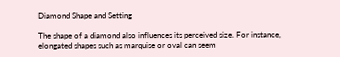Diamond Shape and Setting

The shape of a diamond also influences its perceived size. For instance, elongated shapes such as marquise or oval can seem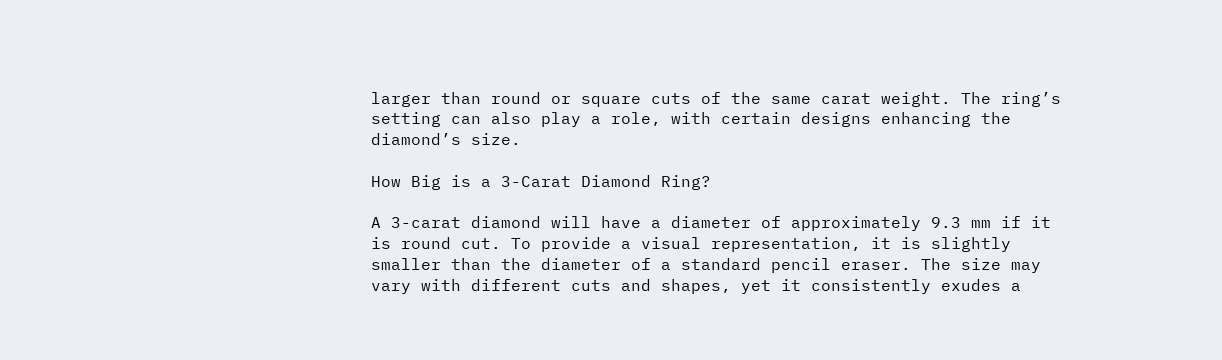larger than round or square cuts of the same carat weight. The ring’s setting can also play a role, with certain designs enhancing the diamond’s size.

How Big is a 3-Carat Diamond Ring?

A 3-carat diamond will have a diameter of approximately 9.3 mm if it is round cut. To provide a visual representation, it is slightly smaller than the diameter of a standard pencil eraser. The size may vary with different cuts and shapes, yet it consistently exudes a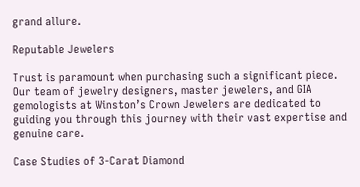grand allure.

Reputable Jewelers

Trust is paramount when purchasing such a significant piece. Our team of jewelry designers, master jewelers, and GIA gemologists at Winston’s Crown Jewelers are dedicated to guiding you through this journey with their vast expertise and genuine care.

Case Studies of 3-Carat Diamond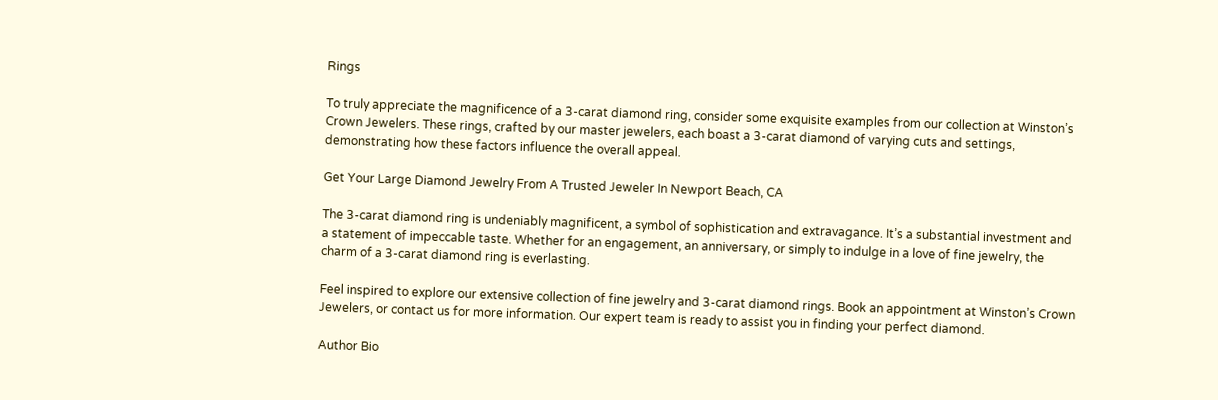Rings

To truly appreciate the magnificence of a 3-carat diamond ring, consider some exquisite examples from our collection at Winston’s Crown Jewelers. These rings, crafted by our master jewelers, each boast a 3-carat diamond of varying cuts and settings, demonstrating how these factors influence the overall appeal.

Get Your Large Diamond Jewelry From A Trusted Jeweler In Newport Beach, CA

The 3-carat diamond ring is undeniably magnificent, a symbol of sophistication and extravagance. It’s a substantial investment and a statement of impeccable taste. Whether for an engagement, an anniversary, or simply to indulge in a love of fine jewelry, the charm of a 3-carat diamond ring is everlasting.

Feel inspired to explore our extensive collection of fine jewelry and 3-carat diamond rings. Book an appointment at Winston’s Crown Jewelers, or contact us for more information. Our expert team is ready to assist you in finding your perfect diamond.

Author Bio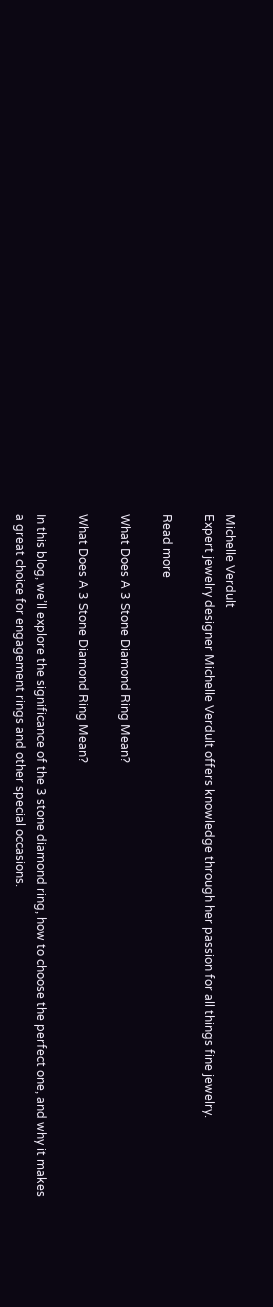Michelle Verdult
Expert jewelry designer Michelle Verdult offers knowledge through her passion for all things fine jewelry.

Read more

What Does A 3 Stone Diamond Ring Mean?

What Does A 3 Stone Diamond Ring Mean?

In this blog, we’ll explore the significance of the 3 stone diamond ring, how to choose the perfect one, and why it makes a great choice for engagement rings and other special occasions.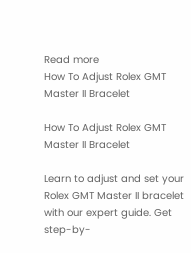Read more
How To Adjust Rolex GMT Master II Bracelet

How To Adjust Rolex GMT Master II Bracelet

Learn to adjust and set your Rolex GMT Master II bracelet with our expert guide. Get step-by-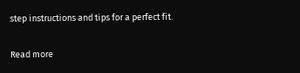step instructions and tips for a perfect fit.

Read more